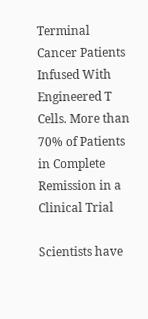Terminal Cancer Patients Infused With Engineered T Cells. More than 70% of Patients in Complete Remission in a Clinical Trial

Scientists have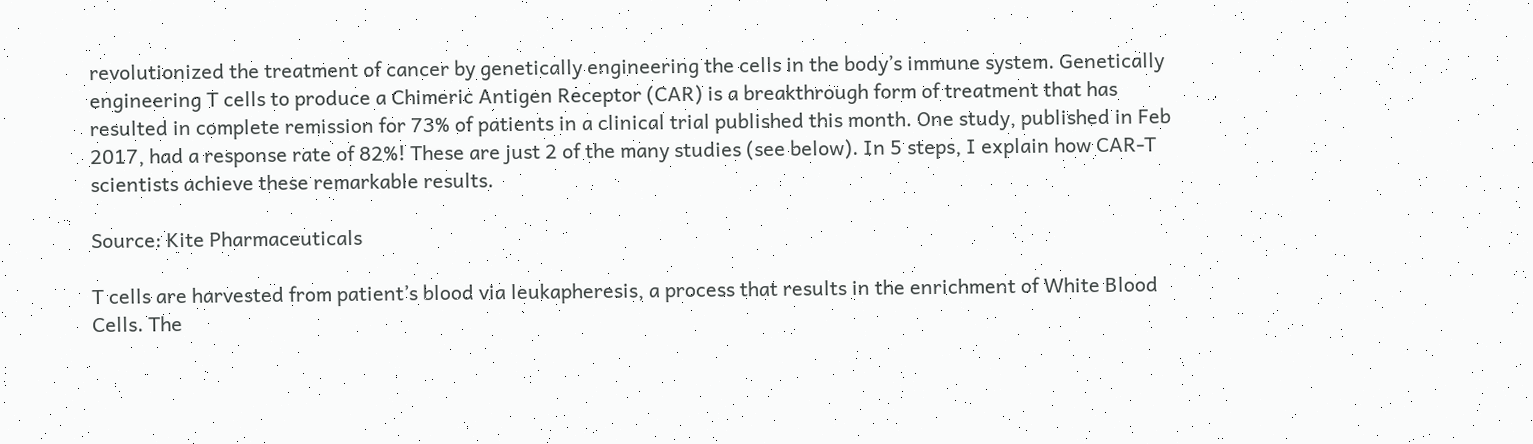revolutionized the treatment of cancer by genetically engineering the cells in the body’s immune system. Genetically engineering T cells to produce a Chimeric Antigen Receptor (CAR) is a breakthrough form of treatment that has resulted in complete remission for 73% of patients in a clinical trial published this month. One study, published in Feb 2017, had a response rate of 82%! These are just 2 of the many studies (see below). In 5 steps, I explain how CAR-T scientists achieve these remarkable results.

Source: Kite Pharmaceuticals

T cells are harvested from patient’s blood via leukapheresis, a process that results in the enrichment of White Blood Cells. The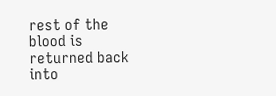rest of the blood is returned back into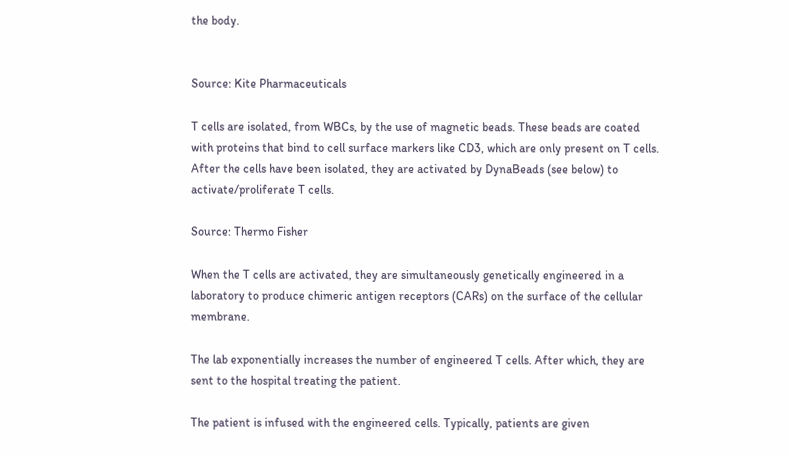the body.


Source: Kite Pharmaceuticals

T cells are isolated, from WBCs, by the use of magnetic beads. These beads are coated with proteins that bind to cell surface markers like CD3, which are only present on T cells. After the cells have been isolated, they are activated by DynaBeads (see below) to activate/proliferate T cells.

Source: Thermo Fisher

When the T cells are activated, they are simultaneously genetically engineered in a laboratory to produce chimeric antigen receptors (CARs) on the surface of the cellular membrane.

The lab exponentially increases the number of engineered T cells. After which, they are sent to the hospital treating the patient.

The patient is infused with the engineered cells. Typically, patients are given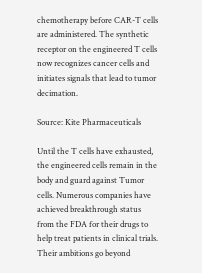chemotherapy before CAR-T cells are administered. The synthetic receptor on the engineered T cells now recognizes cancer cells and initiates signals that lead to tumor decimation.

Source: Kite Pharmaceuticals

Until the T cells have exhausted, the engineered cells remain in the body and guard against Tumor cells. Numerous companies have achieved breakthrough status from the FDA for their drugs to help treat patients in clinical trials. Their ambitions go beyond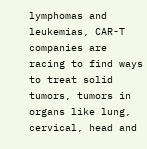lymphomas and leukemias, CAR-T companies are racing to find ways to treat solid tumors, tumors in organs like lung, cervical, head and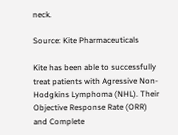neck.

Source: Kite Pharmaceuticals

Kite has been able to successfully treat patients with Agressive Non-Hodgkins Lymphoma (NHL). Their Objective Response Rate (ORR) and Complete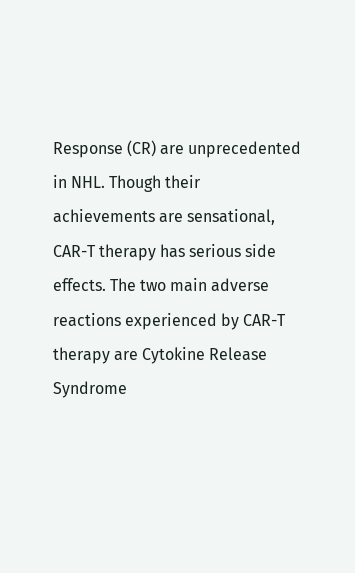Response (CR) are unprecedented in NHL. Though their achievements are sensational, CAR-T therapy has serious side effects. The two main adverse reactions experienced by CAR-T therapy are Cytokine Release Syndrome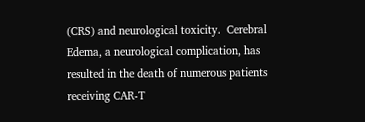(CRS) and neurological toxicity.  Cerebral Edema, a neurological complication, has resulted in the death of numerous patients receiving CAR-T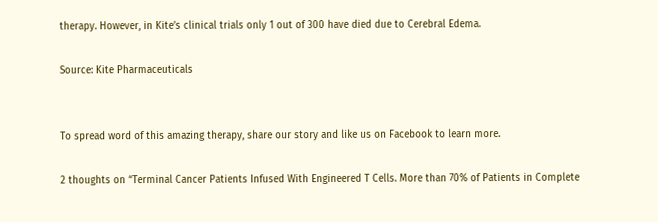therapy. However, in Kite’s clinical trials only 1 out of 300 have died due to Cerebral Edema.

Source: Kite Pharmaceuticals


To spread word of this amazing therapy, share our story and like us on Facebook to learn more.

2 thoughts on “Terminal Cancer Patients Infused With Engineered T Cells. More than 70% of Patients in Complete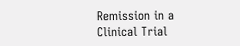Remission in a Clinical Trial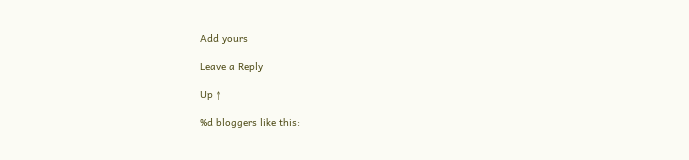Add yours

Leave a Reply

Up ↑

%d bloggers like this: